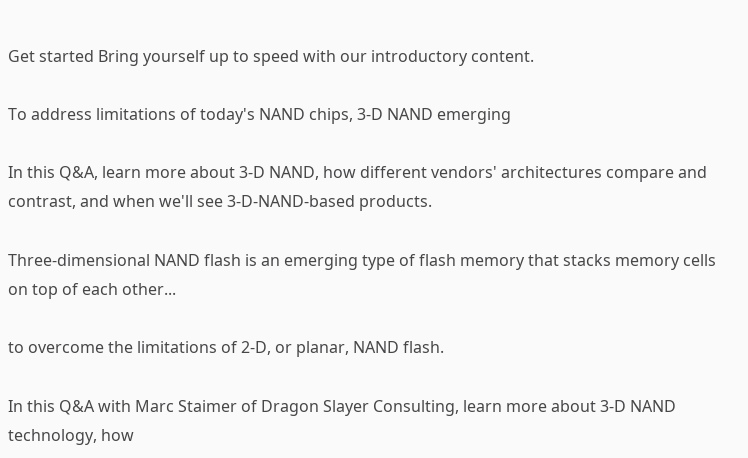Get started Bring yourself up to speed with our introductory content.

To address limitations of today's NAND chips, 3-D NAND emerging

In this Q&A, learn more about 3-D NAND, how different vendors' architectures compare and contrast, and when we'll see 3-D-NAND-based products.

Three-dimensional NAND flash is an emerging type of flash memory that stacks memory cells on top of each other...

to overcome the limitations of 2-D, or planar, NAND flash.

In this Q&A with Marc Staimer of Dragon Slayer Consulting, learn more about 3-D NAND technology, how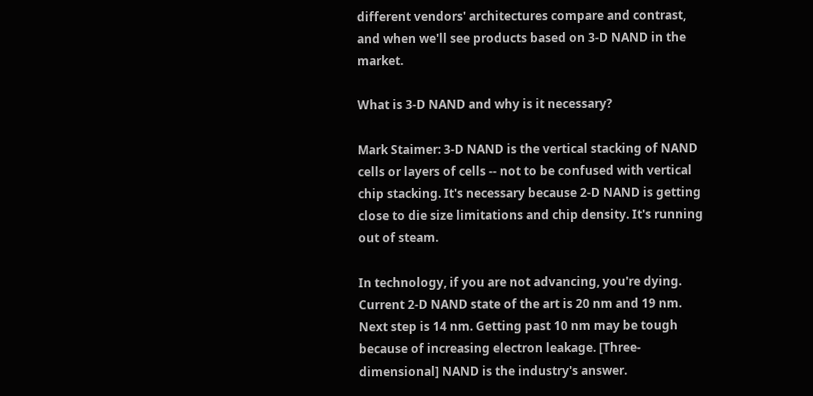different vendors' architectures compare and contrast, and when we'll see products based on 3-D NAND in the market.

What is 3-D NAND and why is it necessary?

Mark Staimer: 3-D NAND is the vertical stacking of NAND cells or layers of cells -- not to be confused with vertical chip stacking. It's necessary because 2-D NAND is getting close to die size limitations and chip density. It's running out of steam.

In technology, if you are not advancing, you're dying. Current 2-D NAND state of the art is 20 nm and 19 nm. Next step is 14 nm. Getting past 10 nm may be tough because of increasing electron leakage. [Three-dimensional] NAND is the industry's answer.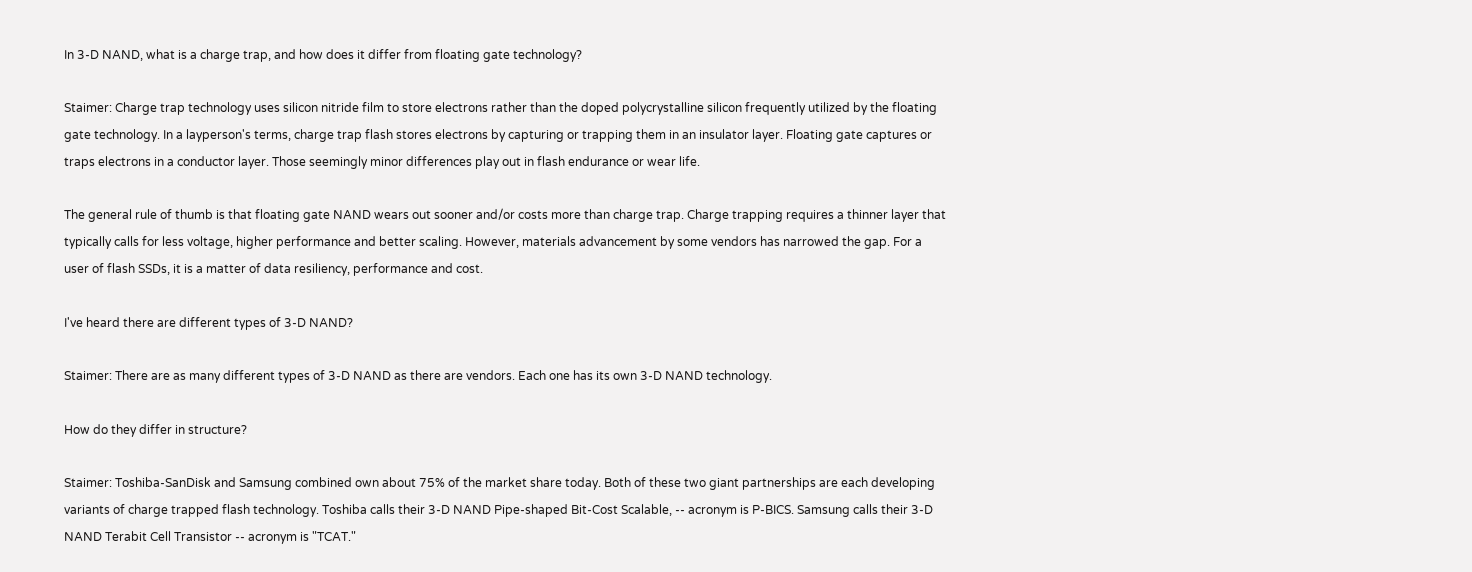In 3-D NAND, what is a charge trap, and how does it differ from floating gate technology?

Staimer: Charge trap technology uses silicon nitride film to store electrons rather than the doped polycrystalline silicon frequently utilized by the floating gate technology. In a layperson's terms, charge trap flash stores electrons by capturing or trapping them in an insulator layer. Floating gate captures or traps electrons in a conductor layer. Those seemingly minor differences play out in flash endurance or wear life.

The general rule of thumb is that floating gate NAND wears out sooner and/or costs more than charge trap. Charge trapping requires a thinner layer that typically calls for less voltage, higher performance and better scaling. However, materials advancement by some vendors has narrowed the gap. For a user of flash SSDs, it is a matter of data resiliency, performance and cost.

I've heard there are different types of 3-D NAND?

Staimer: There are as many different types of 3-D NAND as there are vendors. Each one has its own 3-D NAND technology.

How do they differ in structure?

Staimer: Toshiba-SanDisk and Samsung combined own about 75% of the market share today. Both of these two giant partnerships are each developing variants of charge trapped flash technology. Toshiba calls their 3-D NAND Pipe-shaped Bit-Cost Scalable, -- acronym is P-BICS. Samsung calls their 3-D NAND Terabit Cell Transistor -- acronym is "TCAT."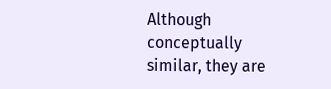Although conceptually similar, they are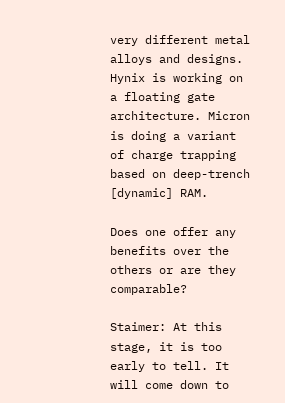very different metal alloys and designs. Hynix is working on a floating gate architecture. Micron is doing a variant of charge trapping based on deep-trench [dynamic] RAM.

Does one offer any benefits over the others or are they comparable?

Staimer: At this stage, it is too early to tell. It will come down to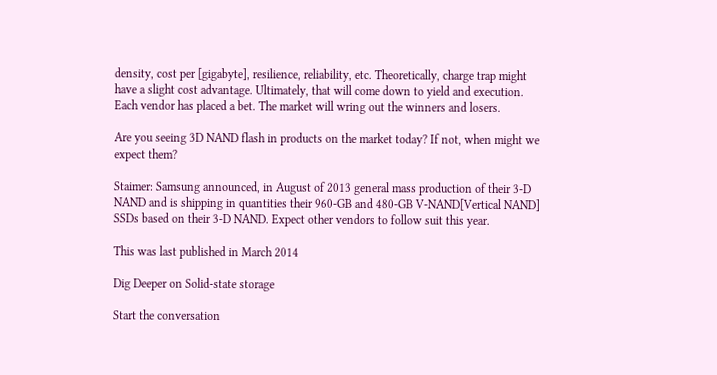density, cost per [gigabyte], resilience, reliability, etc. Theoretically, charge trap might have a slight cost advantage. Ultimately, that will come down to yield and execution. Each vendor has placed a bet. The market will wring out the winners and losers.

Are you seeing 3D NAND flash in products on the market today? If not, when might we expect them?

Staimer: Samsung announced, in August of 2013 general mass production of their 3-D NAND and is shipping in quantities their 960-GB and 480-GB V-NAND[Vertical NAND] SSDs based on their 3-D NAND. Expect other vendors to follow suit this year.

This was last published in March 2014

Dig Deeper on Solid-state storage

Start the conversation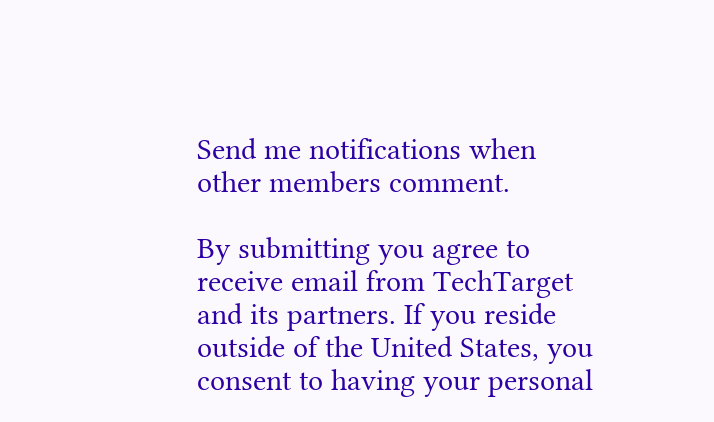Send me notifications when other members comment.

By submitting you agree to receive email from TechTarget and its partners. If you reside outside of the United States, you consent to having your personal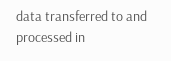data transferred to and processed in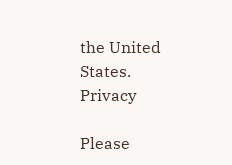the United States. Privacy

Please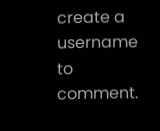create a username to comment.